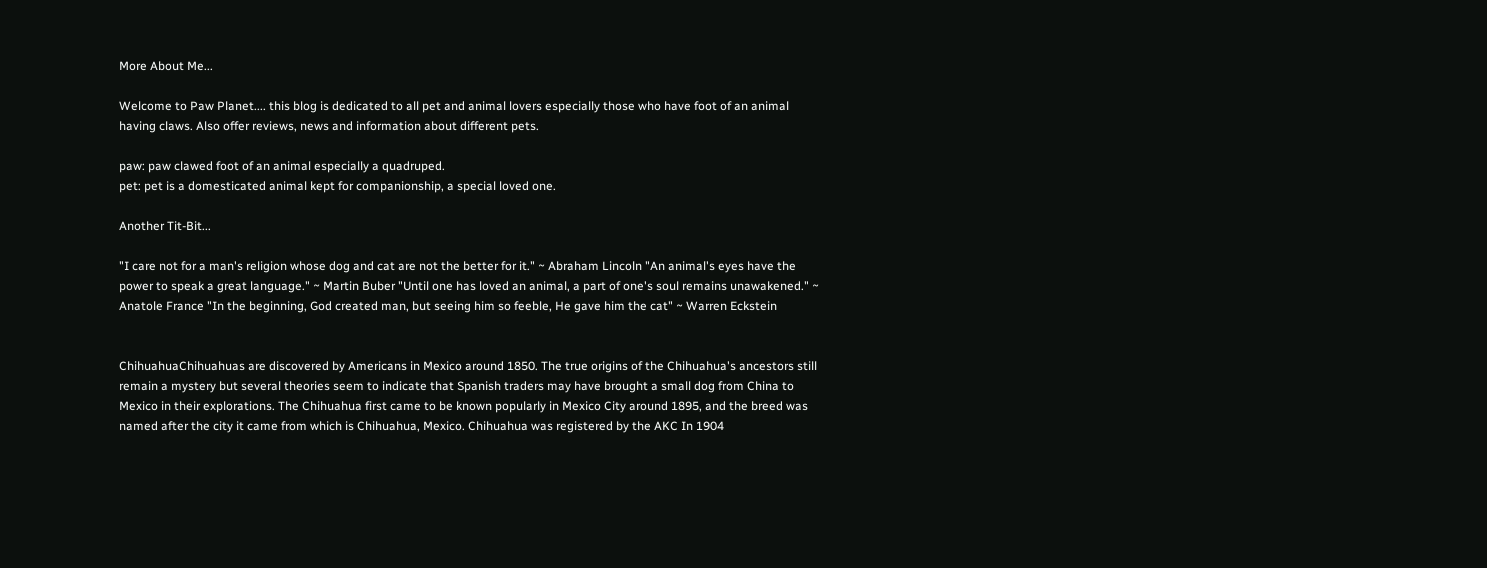More About Me...

Welcome to Paw Planet.... this blog is dedicated to all pet and animal lovers especially those who have foot of an animal having claws. Also offer reviews, news and information about different pets.

paw: paw clawed foot of an animal especially a quadruped.
pet: pet is a domesticated animal kept for companionship, a special loved one.

Another Tit-Bit...

"I care not for a man's religion whose dog and cat are not the better for it." ~ Abraham Lincoln "An animal's eyes have the power to speak a great language." ~ Martin Buber "Until one has loved an animal, a part of one's soul remains unawakened." ~ Anatole France "In the beginning, God created man, but seeing him so feeble, He gave him the cat" ~ Warren Eckstein


ChihuahuaChihuahuas are discovered by Americans in Mexico around 1850. The true origins of the Chihuahua's ancestors still remain a mystery but several theories seem to indicate that Spanish traders may have brought a small dog from China to Mexico in their explorations. The Chihuahua first came to be known popularly in Mexico City around 1895, and the breed was named after the city it came from which is Chihuahua, Mexico. Chihuahua was registered by the AKC In 1904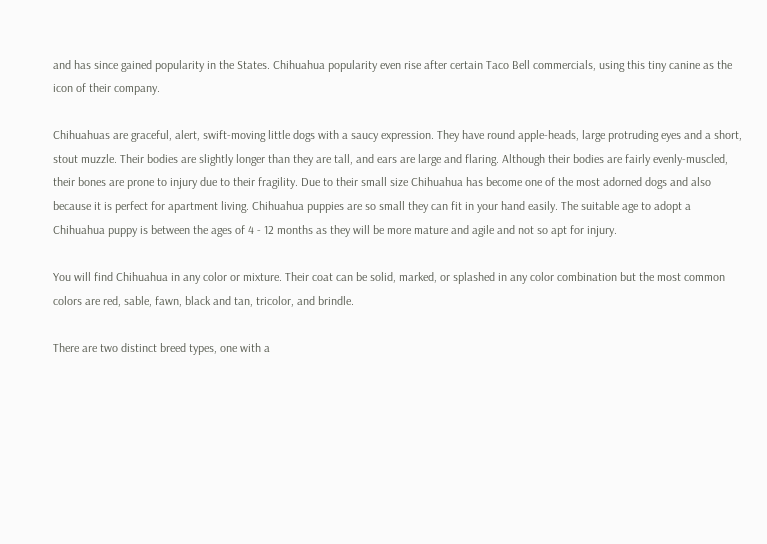and has since gained popularity in the States. Chihuahua popularity even rise after certain Taco Bell commercials, using this tiny canine as the icon of their company.

Chihuahuas are graceful, alert, swift-moving little dogs with a saucy expression. They have round apple-heads, large protruding eyes and a short, stout muzzle. Their bodies are slightly longer than they are tall, and ears are large and flaring. Although their bodies are fairly evenly-muscled, their bones are prone to injury due to their fragility. Due to their small size Chihuahua has become one of the most adorned dogs and also because it is perfect for apartment living. Chihuahua puppies are so small they can fit in your hand easily. The suitable age to adopt a Chihuahua puppy is between the ages of 4 - 12 months as they will be more mature and agile and not so apt for injury.

You will find Chihuahua in any color or mixture. Their coat can be solid, marked, or splashed in any color combination but the most common colors are red, sable, fawn, black and tan, tricolor, and brindle.

There are two distinct breed types, one with a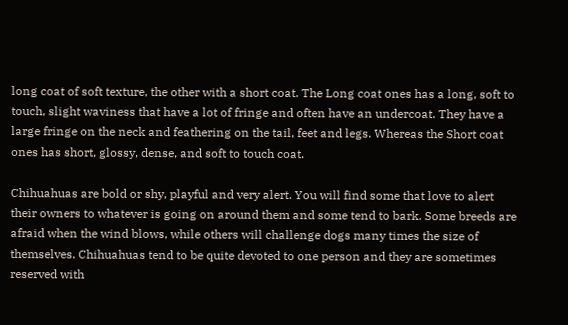long coat of soft texture, the other with a short coat. The Long coat ones has a long, soft to touch, slight waviness that have a lot of fringe and often have an undercoat. They have a large fringe on the neck and feathering on the tail, feet and legs. Whereas the Short coat ones has short, glossy, dense, and soft to touch coat.

Chihuahuas are bold or shy, playful and very alert. You will find some that love to alert their owners to whatever is going on around them and some tend to bark. Some breeds are afraid when the wind blows, while others will challenge dogs many times the size of themselves. Chihuahuas tend to be quite devoted to one person and they are sometimes reserved with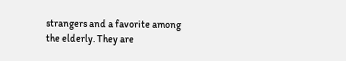strangers and a favorite among the elderly. They are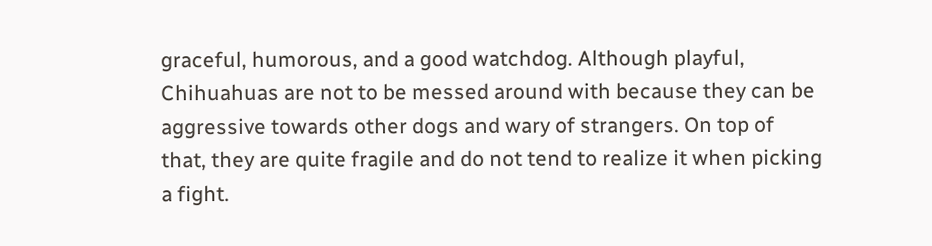graceful, humorous, and a good watchdog. Although playful, Chihuahuas are not to be messed around with because they can be aggressive towards other dogs and wary of strangers. On top of that, they are quite fragile and do not tend to realize it when picking a fight.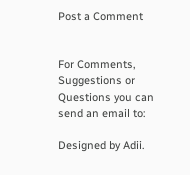Post a Comment


For Comments, Suggestions or Questions you can send an email to:

Designed by Adii.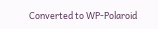Converted to WP-Polaroid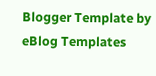Blogger Template by eBlog Templates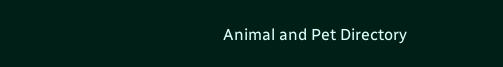Animal and Pet Directory